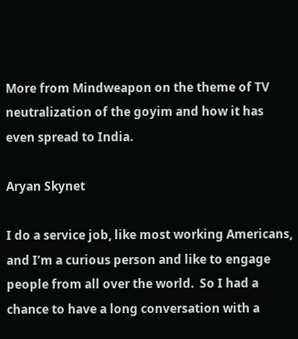More from Mindweapon on the theme of TV neutralization of the goyim and how it has even spread to India.

Aryan Skynet

I do a service job, like most working Americans, and I’m a curious person and like to engage people from all over the world.  So I had a chance to have a long conversation with a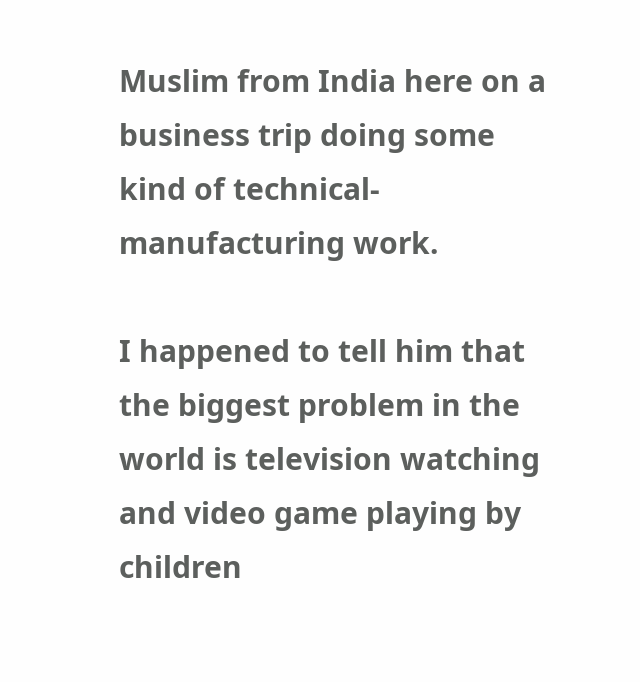Muslim from India here on a business trip doing some kind of technical-manufacturing work.

I happened to tell him that the biggest problem in the world is television watching and video game playing by children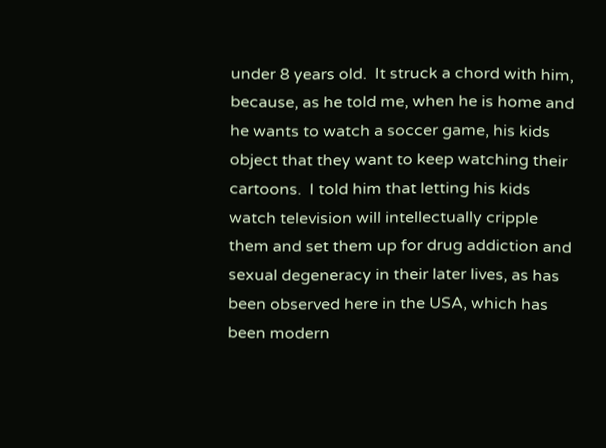under 8 years old.  It struck a chord with him, because, as he told me, when he is home and he wants to watch a soccer game, his kids object that they want to keep watching their cartoons.  I told him that letting his kids watch television will intellectually cripple them and set them up for drug addiction and sexual degeneracy in their later lives, as has been observed here in the USA, which has been modern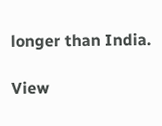longer than India.

View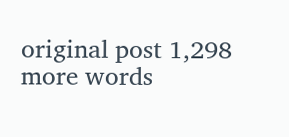original post 1,298 more words